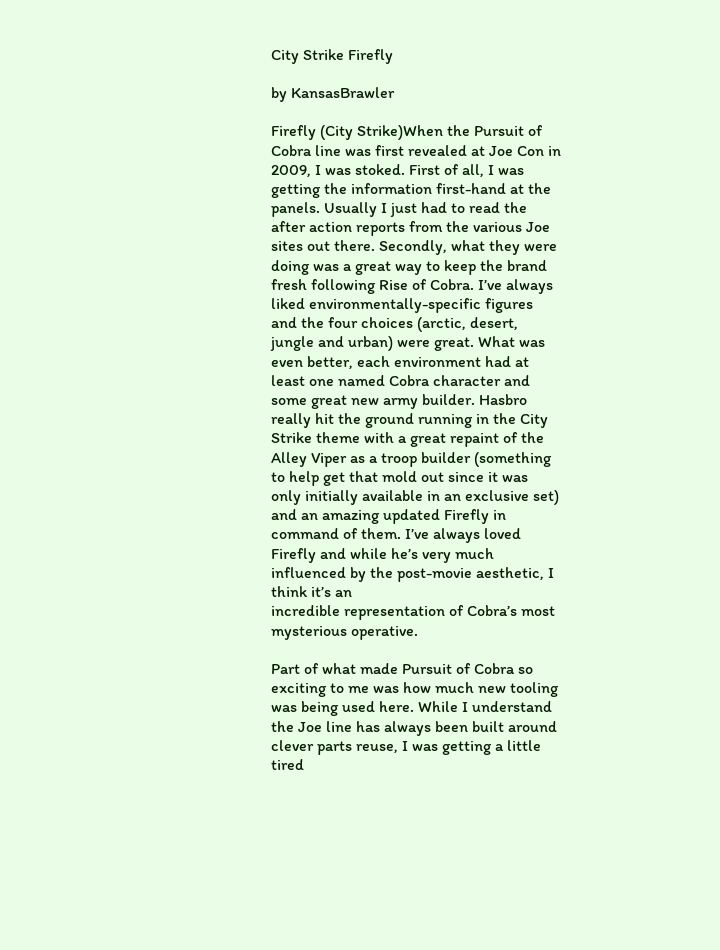City Strike Firefly

by KansasBrawler

Firefly (City Strike)When the Pursuit of Cobra line was first revealed at Joe Con in 2009, I was stoked. First of all, I was getting the information first-hand at the panels. Usually I just had to read the after action reports from the various Joe sites out there. Secondly, what they were doing was a great way to keep the brand fresh following Rise of Cobra. I’ve always liked environmentally-specific figures and the four choices (arctic, desert, jungle and urban) were great. What was even better, each environment had at least one named Cobra character and some great new army builder. Hasbro really hit the ground running in the City Strike theme with a great repaint of the Alley Viper as a troop builder (something to help get that mold out since it was only initially available in an exclusive set) and an amazing updated Firefly in command of them. I’ve always loved Firefly and while he’s very much influenced by the post-movie aesthetic, I think it’s an
incredible representation of Cobra’s most mysterious operative.

Part of what made Pursuit of Cobra so exciting to me was how much new tooling was being used here. While I understand the Joe line has always been built around clever parts reuse, I was getting a little tired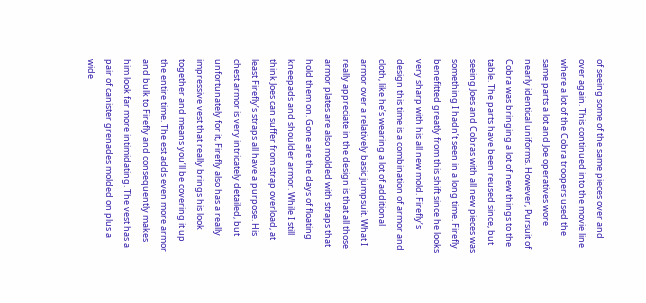of seeing some of the same pieces over and over again. This continued into the movie line where a lot of the Cobra troopers used the same parts a lot and Joe operatives wore nearly identical uniforms. However, Pursuit of Cobra was bringing a lot of new things to the table. The parts have been reused since, but seeing Joes and Cobras with all new pieces was something I hadn’t seen in a long time. Firefly benefitted greatly from this shift since he looks very sharp with his all new mold. Firefly’s design this time is a combination of armor and cloth, like he’s wearing a lot of additional armor over a relatively basic jumpsuit. What I really appreciate in the design is that all those armor plates are also molded with straps that hold them on. Gone are the days of floating kneepads and shoulder armor. While I still think Joes can suffer from strap overload, at least Firefly’s straps all have a purpose. His chest armor is very intricately detailed, but unfortunately for it, Firefly also has a really impressive vest that really brings his look together and means you’ll be covering it up the entire time. The est adds even more armor and bulk to Firefly and consequently makes him look far more intimidating. The vest has a pair of canister grenades molded on plus a wide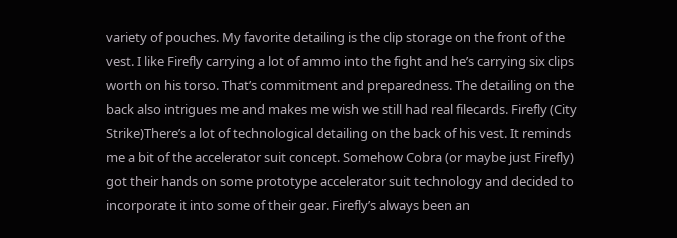variety of pouches. My favorite detailing is the clip storage on the front of the vest. I like Firefly carrying a lot of ammo into the fight and he’s carrying six clips worth on his torso. That’s commitment and preparedness. The detailing on the back also intrigues me and makes me wish we still had real filecards. Firefly (City Strike)There’s a lot of technological detailing on the back of his vest. It reminds me a bit of the accelerator suit concept. Somehow Cobra (or maybe just Firefly) got their hands on some prototype accelerator suit technology and decided to incorporate it into some of their gear. Firefly’s always been an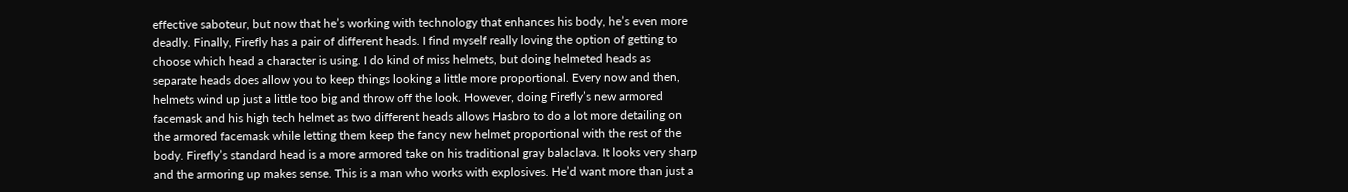effective saboteur, but now that he’s working with technology that enhances his body, he’s even more deadly. Finally, Firefly has a pair of different heads. I find myself really loving the option of getting to choose which head a character is using. I do kind of miss helmets, but doing helmeted heads as separate heads does allow you to keep things looking a little more proportional. Every now and then, helmets wind up just a little too big and throw off the look. However, doing Firefly’s new armored facemask and his high tech helmet as two different heads allows Hasbro to do a lot more detailing on the armored facemask while letting them keep the fancy new helmet proportional with the rest of the body. Firefly’s standard head is a more armored take on his traditional gray balaclava. It looks very sharp and the armoring up makes sense. This is a man who works with explosives. He’d want more than just a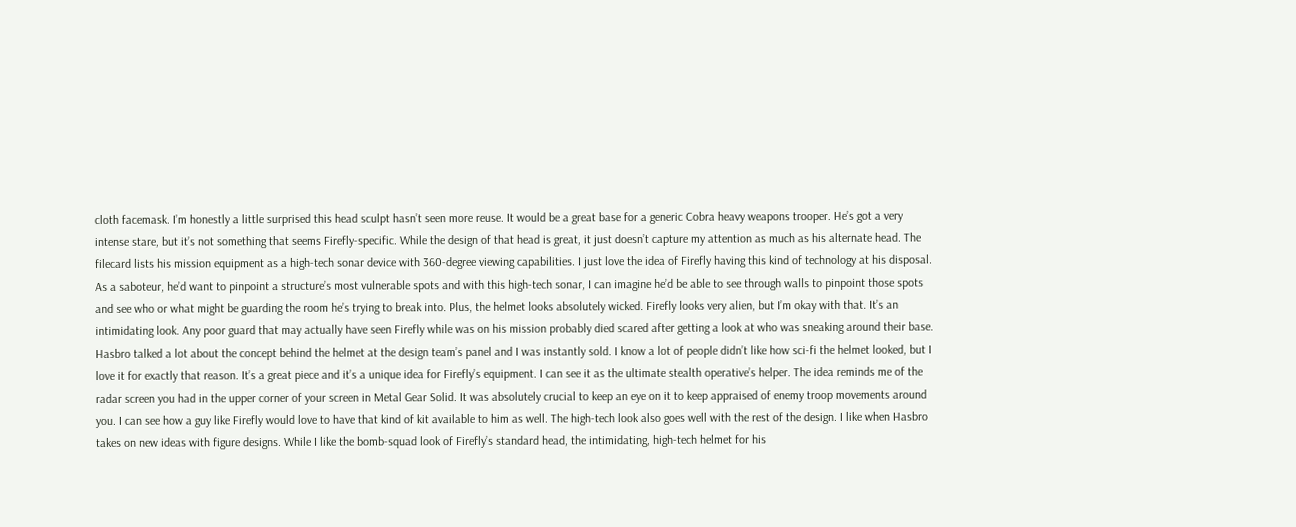cloth facemask. I’m honestly a little surprised this head sculpt hasn’t seen more reuse. It would be a great base for a generic Cobra heavy weapons trooper. He’s got a very intense stare, but it’s not something that seems Firefly-specific. While the design of that head is great, it just doesn’t capture my attention as much as his alternate head. The filecard lists his mission equipment as a high-tech sonar device with 360-degree viewing capabilities. I just love the idea of Firefly having this kind of technology at his disposal. As a saboteur, he’d want to pinpoint a structure’s most vulnerable spots and with this high-tech sonar, I can imagine he’d be able to see through walls to pinpoint those spots and see who or what might be guarding the room he’s trying to break into. Plus, the helmet looks absolutely wicked. Firefly looks very alien, but I’m okay with that. It’s an intimidating look. Any poor guard that may actually have seen Firefly while was on his mission probably died scared after getting a look at who was sneaking around their base. Hasbro talked a lot about the concept behind the helmet at the design team’s panel and I was instantly sold. I know a lot of people didn’t like how sci-fi the helmet looked, but I love it for exactly that reason. It’s a great piece and it’s a unique idea for Firefly’s equipment. I can see it as the ultimate stealth operative’s helper. The idea reminds me of the radar screen you had in the upper corner of your screen in Metal Gear Solid. It was absolutely crucial to keep an eye on it to keep appraised of enemy troop movements around you. I can see how a guy like Firefly would love to have that kind of kit available to him as well. The high-tech look also goes well with the rest of the design. I like when Hasbro takes on new ideas with figure designs. While I like the bomb-squad look of Firefly’s standard head, the intimidating, high-tech helmet for his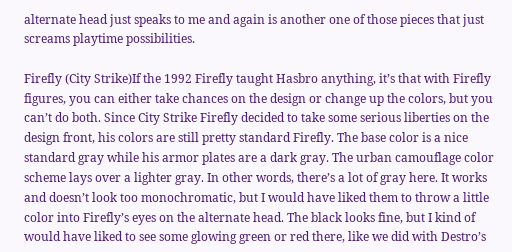alternate head just speaks to me and again is another one of those pieces that just screams playtime possibilities.

Firefly (City Strike)If the 1992 Firefly taught Hasbro anything, it’s that with Firefly figures, you can either take chances on the design or change up the colors, but you can’t do both. Since City Strike Firefly decided to take some serious liberties on the design front, his colors are still pretty standard Firefly. The base color is a nice standard gray while his armor plates are a dark gray. The urban camouflage color scheme lays over a lighter gray. In other words, there’s a lot of gray here. It works and doesn’t look too monochromatic, but I would have liked them to throw a little color into Firefly’s eyes on the alternate head. The black looks fine, but I kind of would have liked to see some glowing green or red there, like we did with Destro’s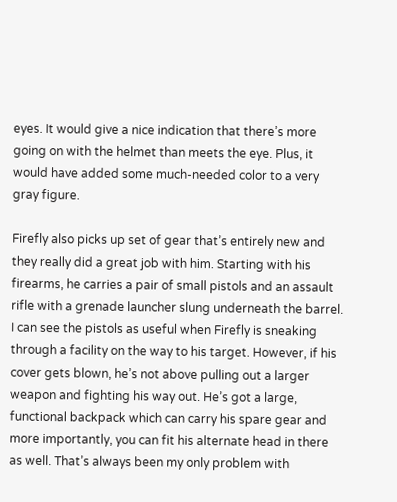eyes. It would give a nice indication that there’s more going on with the helmet than meets the eye. Plus, it would have added some much-needed color to a very gray figure.

Firefly also picks up set of gear that’s entirely new and they really did a great job with him. Starting with his firearms, he carries a pair of small pistols and an assault rifle with a grenade launcher slung underneath the barrel. I can see the pistols as useful when Firefly is sneaking through a facility on the way to his target. However, if his cover gets blown, he’s not above pulling out a larger weapon and fighting his way out. He’s got a large, functional backpack which can carry his spare gear and more importantly, you can fit his alternate head in there as well. That’s always been my only problem with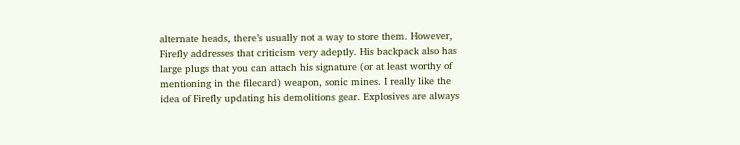alternate heads, there’s usually not a way to store them. However, Firefly addresses that criticism very adeptly. His backpack also has large plugs that you can attach his signature (or at least worthy of mentioning in the filecard) weapon, sonic mines. I really like the idea of Firefly updating his demolitions gear. Explosives are always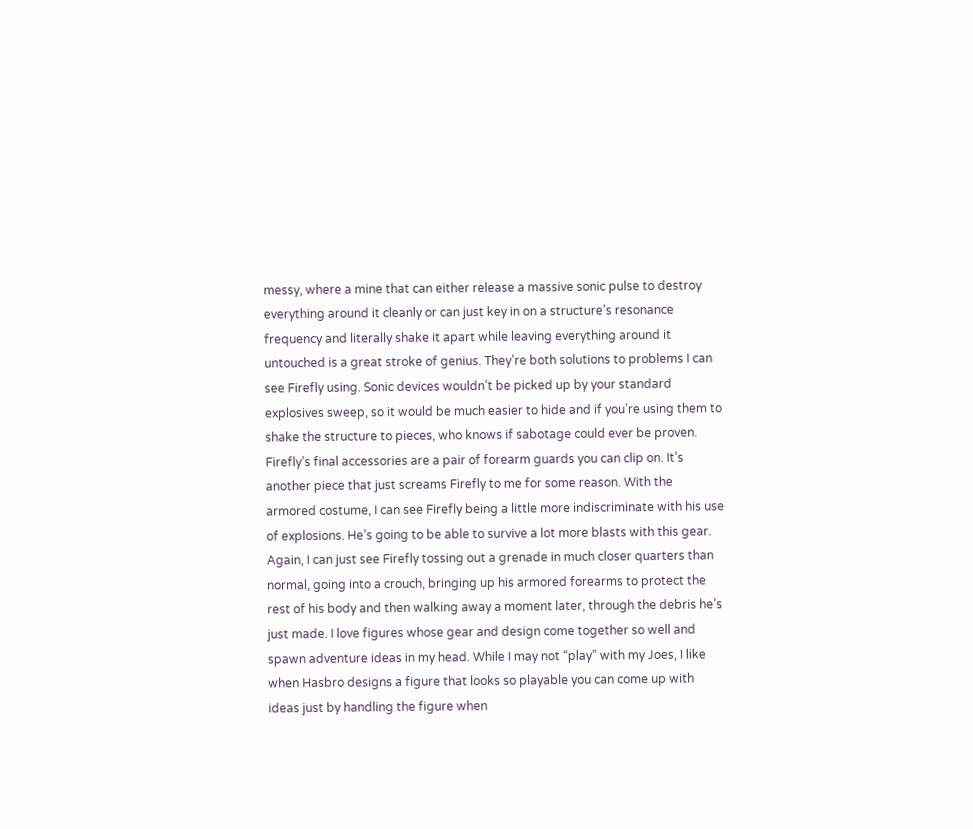messy, where a mine that can either release a massive sonic pulse to destroy everything around it cleanly or can just key in on a structure’s resonance frequency and literally shake it apart while leaving everything around it untouched is a great stroke of genius. They’re both solutions to problems I can see Firefly using. Sonic devices wouldn’t be picked up by your standard explosives sweep, so it would be much easier to hide and if you’re using them to shake the structure to pieces, who knows if sabotage could ever be proven. Firefly’s final accessories are a pair of forearm guards you can clip on. It’s another piece that just screams Firefly to me for some reason. With the armored costume, I can see Firefly being a little more indiscriminate with his use of explosions. He’s going to be able to survive a lot more blasts with this gear. Again, I can just see Firefly tossing out a grenade in much closer quarters than normal, going into a crouch, bringing up his armored forearms to protect the rest of his body and then walking away a moment later, through the debris he’s just made. I love figures whose gear and design come together so well and spawn adventure ideas in my head. While I may not “play” with my Joes, I like when Hasbro designs a figure that looks so playable you can come up with ideas just by handling the figure when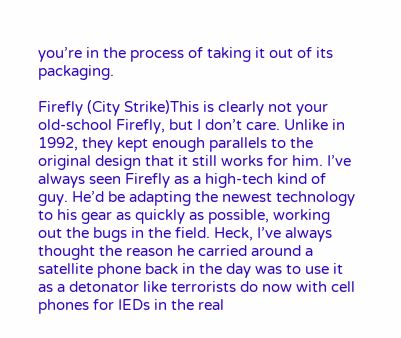you’re in the process of taking it out of its packaging.

Firefly (City Strike)This is clearly not your old-school Firefly, but I don’t care. Unlike in 1992, they kept enough parallels to the original design that it still works for him. I’ve always seen Firefly as a high-tech kind of guy. He’d be adapting the newest technology to his gear as quickly as possible, working out the bugs in the field. Heck, I’ve always thought the reason he carried around a satellite phone back in the day was to use it as a detonator like terrorists do now with cell phones for IEDs in the real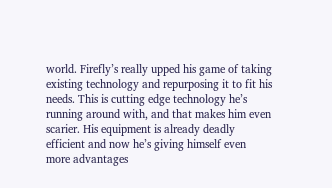world. Firefly’s really upped his game of taking existing technology and repurposing it to fit his needs. This is cutting edge technology he’s running around with, and that makes him even scarier. His equipment is already deadly efficient and now he’s giving himself even more advantages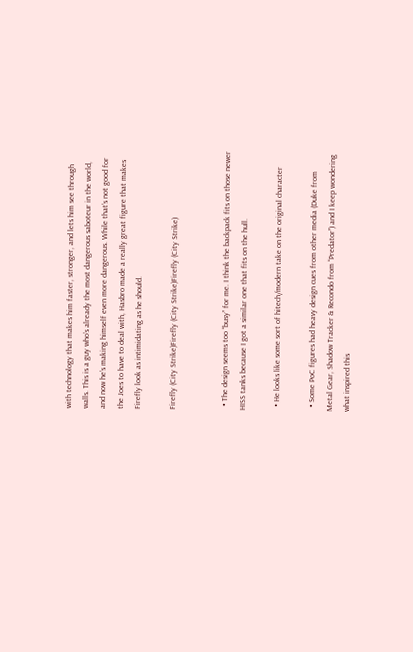with technology that makes him faster, stronger, and lets him see through walls. This is a guy who’s already the most dangerous saboteur in the world, and now he’s making himself even more dangerous. While that’s not good for the Joes to have to deal with, Hasbro made a really great figure that makes Firefly look as intimidating as he should.

Firefly (City Strike)Firefly (City Strike)Firefly (City Strike)


  • The design seems too “busy” for me. I think the backpack fits on those newer HISS tanks because I got a similar one that fits on the hull.

  • He looks like some sort of hitech/modern take on the original character

  • Some PoC figures had heavy design cues from other media (Duke from Metal Gear, Shadow Tracker & Recondo from “Predator”) and I keep wondering what inspired this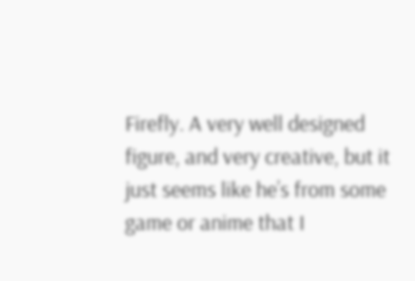Firefly. A very well designed figure, and very creative, but it just seems like he’s from some game or anime that I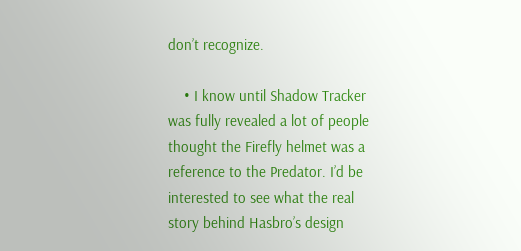don’t recognize.

    • I know until Shadow Tracker was fully revealed a lot of people thought the Firefly helmet was a reference to the Predator. I’d be interested to see what the real story behind Hasbro’s design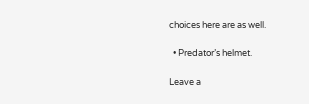choices here are as well.

  • Predator’s helmet.

Leave a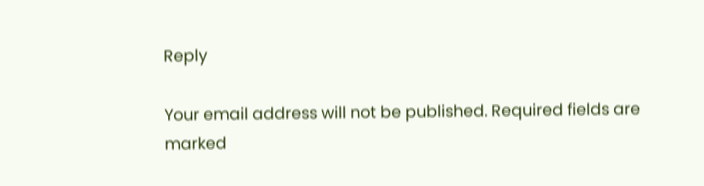Reply

Your email address will not be published. Required fields are marked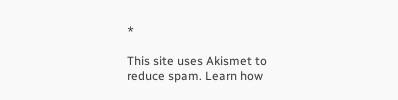*

This site uses Akismet to reduce spam. Learn how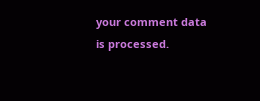your comment data is processed.